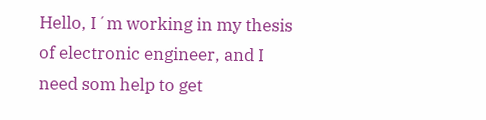Hello, I´m working in my thesis of electronic engineer, and I need som help to get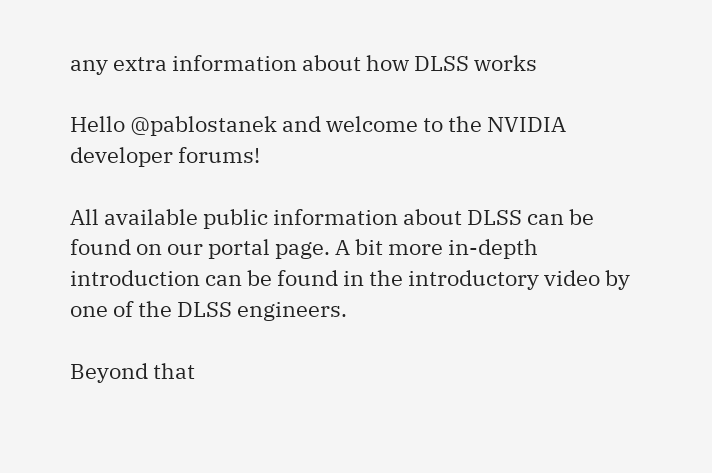any extra information about how DLSS works

Hello @pablostanek and welcome to the NVIDIA developer forums!

All available public information about DLSS can be found on our portal page. A bit more in-depth introduction can be found in the introductory video by one of the DLSS engineers.

Beyond that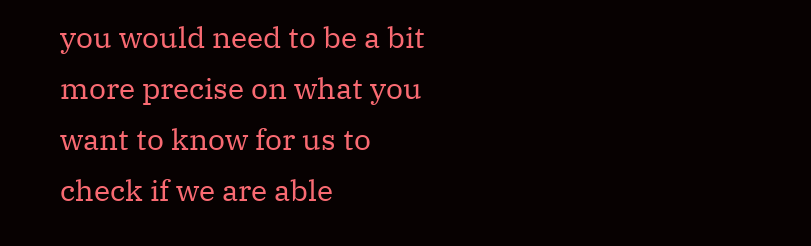you would need to be a bit more precise on what you want to know for us to check if we are able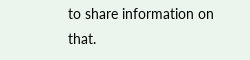to share information on that.